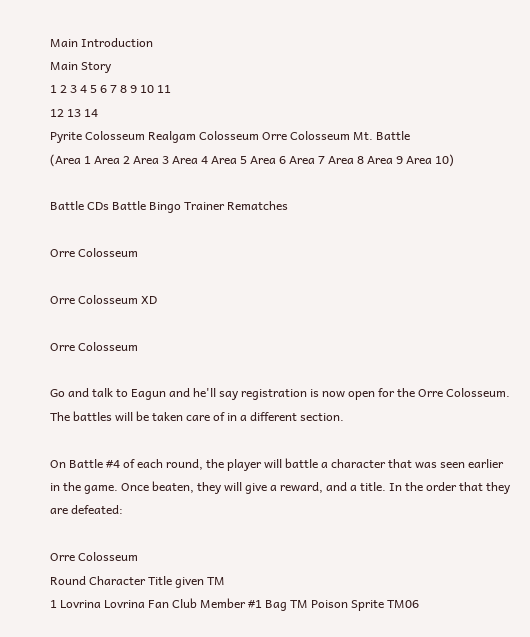Main Introduction
Main Story
1 2 3 4 5 6 7 8 9 10 11
12 13 14
Pyrite Colosseum Realgam Colosseum Orre Colosseum Mt. Battle
(Area 1 Area 2 Area 3 Area 4 Area 5 Area 6 Area 7 Area 8 Area 9 Area 10)

Battle CDs Battle Bingo Trainer Rematches

Orre Colosseum

Orre Colosseum XD

Orre Colosseum

Go and talk to Eagun and he'll say registration is now open for the Orre Colosseum. The battles will be taken care of in a different section.

On Battle #4 of each round, the player will battle a character that was seen earlier in the game. Once beaten, they will give a reward, and a title. In the order that they are defeated:

Orre Colosseum
Round Character Title given TM
1 Lovrina Lovrina Fan Club Member #1 Bag TM Poison Sprite TM06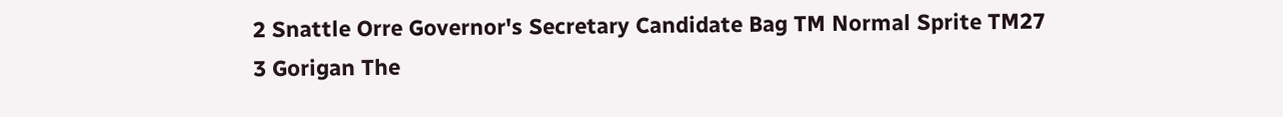2 Snattle Orre Governor's Secretary Candidate Bag TM Normal Sprite TM27
3 Gorigan The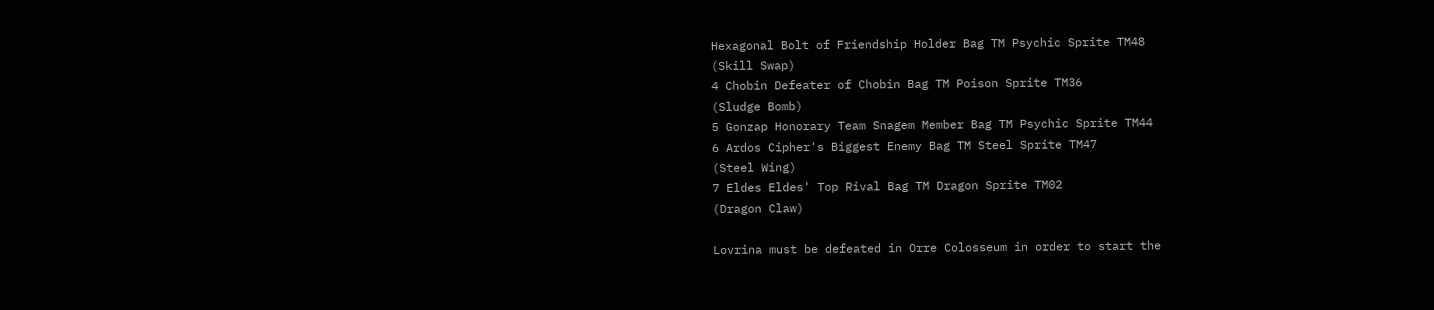Hexagonal Bolt of Friendship Holder Bag TM Psychic Sprite TM48
(Skill Swap)
4 Chobin Defeater of Chobin Bag TM Poison Sprite TM36
(Sludge Bomb)
5 Gonzap Honorary Team Snagem Member Bag TM Psychic Sprite TM44
6 Ardos Cipher's Biggest Enemy Bag TM Steel Sprite TM47
(Steel Wing)
7 Eldes Eldes' Top Rival Bag TM Dragon Sprite TM02
(Dragon Claw)

Lovrina must be defeated in Orre Colosseum in order to start the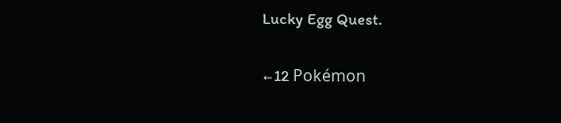Lucky Egg Quest.

←12 Pokémon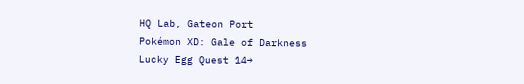HQ Lab, Gateon Port
Pokémon XD: Gale of Darkness
Lucky Egg Quest 14→